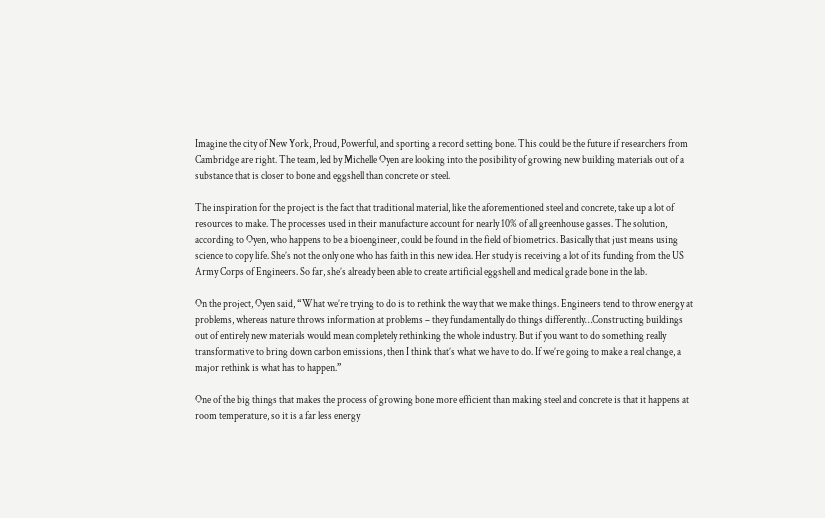Imagine the city of New York, Proud, Powerful, and sporting a record setting bone. This could be the future if researchers from Cambridge are right. The team, led by Michelle Oyen are looking into the posibility of growing new building materials out of a substance that is closer to bone and eggshell than concrete or steel.

The inspiration for the project is the fact that traditional material, like the aforementioned steel and concrete, take up a lot of resources to make. The processes used in their manufacture account for nearly 10% of all greenhouse gasses. The solution, according to Oyen, who happens to be a bioengineer, could be found in the field of biometrics. Basically that just means using science to copy life. She’s not the only one who has faith in this new idea. Her study is receiving a lot of its funding from the US Army Corps of Engineers. So far, she’s already been able to create artificial eggshell and medical grade bone in the lab.

On the project, Oyen said, “What we’re trying to do is to rethink the way that we make things. Engineers tend to throw energy at problems, whereas nature throws information at problems – they fundamentally do things differently…Constructing buildings out of entirely new materials would mean completely rethinking the whole industry. But if you want to do something really transformative to bring down carbon emissions, then I think that’s what we have to do. If we’re going to make a real change, a major rethink is what has to happen.”

One of the big things that makes the process of growing bone more efficient than making steel and concrete is that it happens at room temperature, so it is a far less energy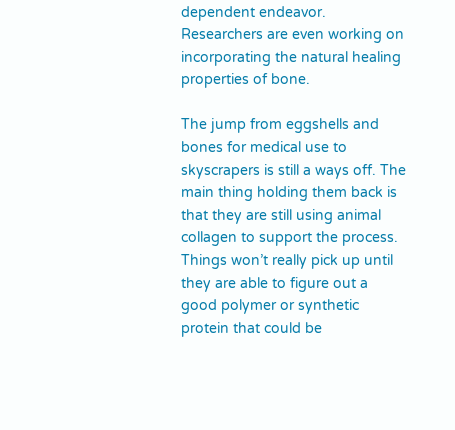dependent endeavor. Researchers are even working on incorporating the natural healing properties of bone.

The jump from eggshells and bones for medical use to skyscrapers is still a ways off. The main thing holding them back is that they are still using animal collagen to support the process. Things won’t really pick up until they are able to figure out a good polymer or synthetic protein that could be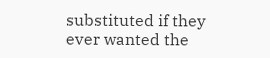substituted if they ever wanted the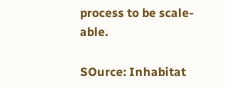process to be scale-able.

SOurce: Inhabitat